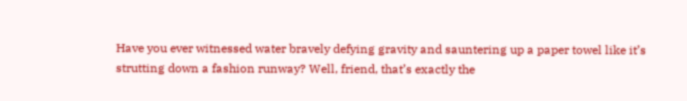Have you ever witnessed water bravely defying gravity and sauntering up a paper towel like it’s strutting down a fashion runway? Well, friend, that’s exactly the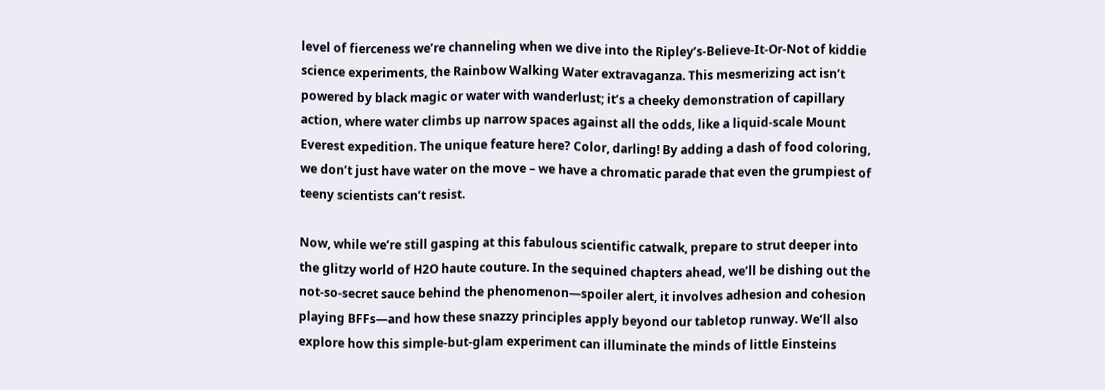level of fierceness we’re channeling when we dive into the Ripley’s-Believe-It-Or-Not of kiddie science experiments, the Rainbow Walking Water extravaganza. This mesmerizing act isn’t powered by black magic or water with wanderlust; it’s a cheeky demonstration of capillary action, where water climbs up narrow spaces against all the odds, like a liquid-scale Mount Everest expedition. The unique feature here? Color, darling! By adding a dash of food coloring, we don’t just have water on the move – we have a chromatic parade that even the grumpiest of teeny scientists can’t resist.

Now, while we’re still gasping at this fabulous scientific catwalk, prepare to strut deeper into the glitzy world of H2O haute couture. In the sequined chapters ahead, we’ll be dishing out the not-so-secret sauce behind the phenomenon—spoiler alert, it involves adhesion and cohesion playing BFFs—and how these snazzy principles apply beyond our tabletop runway. We’ll also explore how this simple-but-glam experiment can illuminate the minds of little Einsteins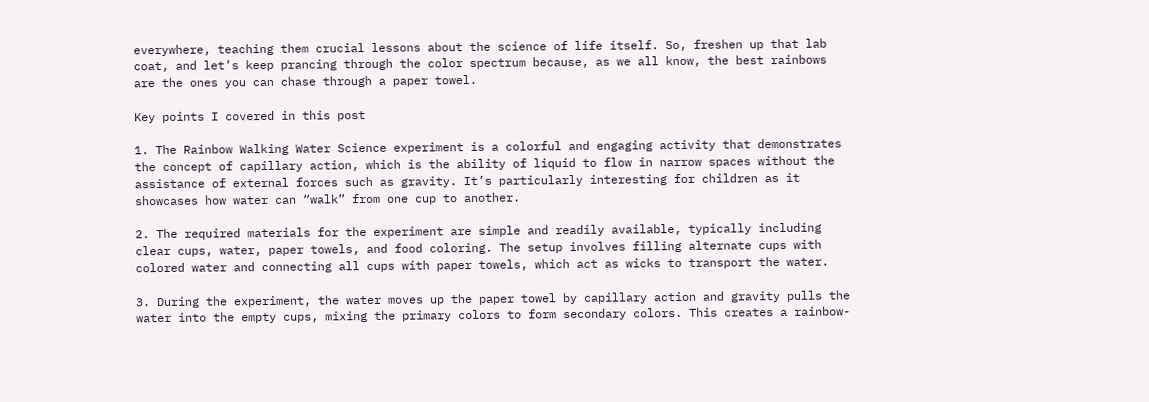everywhere, teaching them crucial lessons about the science of life itself. So, freshen up that lab coat, and let’s keep prancing through the color spectrum because, as we all know, the best rainbows are the ones you can chase through a paper towel.

Key points I covered in this post

1. The Rainbow Walking Water Science experiment is a colorful and engaging activity that demonstrates the concept of capillary action, which is the ability of liquid to flow in narrow spaces without the assistance of external forces such as gravity. It’s particularly interesting for children as it showcases how water can “walk” from one cup to another.

2. The required materials for the experiment are simple and readily available, typically including clear cups, water, paper towels, and food coloring. The setup involves filling alternate cups with colored water and connecting all cups with paper towels, which act as wicks to transport the water.

3. During the experiment, the water moves up the paper towel by capillary action and gravity pulls the water into the empty cups, mixing the primary colors to form secondary colors. This creates a rainbow-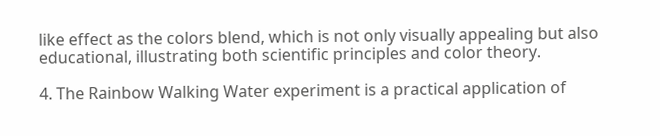like effect as the colors blend, which is not only visually appealing but also educational, illustrating both scientific principles and color theory.

4. The Rainbow Walking Water experiment is a practical application of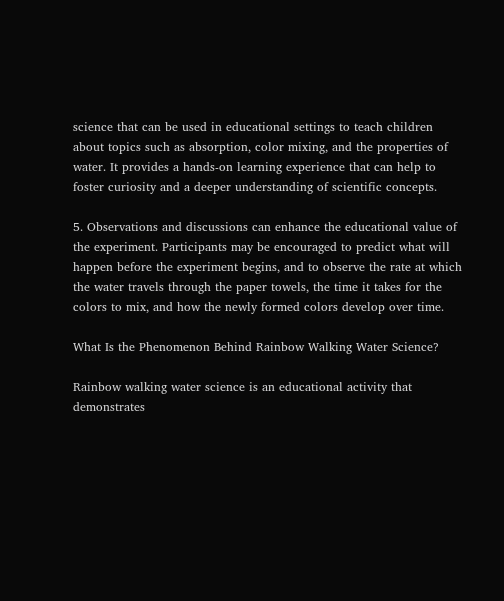science that can be used in educational settings to teach children about topics such as absorption, color mixing, and the properties of water. It provides a hands-on learning experience that can help to foster curiosity and a deeper understanding of scientific concepts.

5. Observations and discussions can enhance the educational value of the experiment. Participants may be encouraged to predict what will happen before the experiment begins, and to observe the rate at which the water travels through the paper towels, the time it takes for the colors to mix, and how the newly formed colors develop over time.

What Is the Phenomenon Behind Rainbow Walking Water Science?

Rainbow walking water science is an educational activity that demonstrates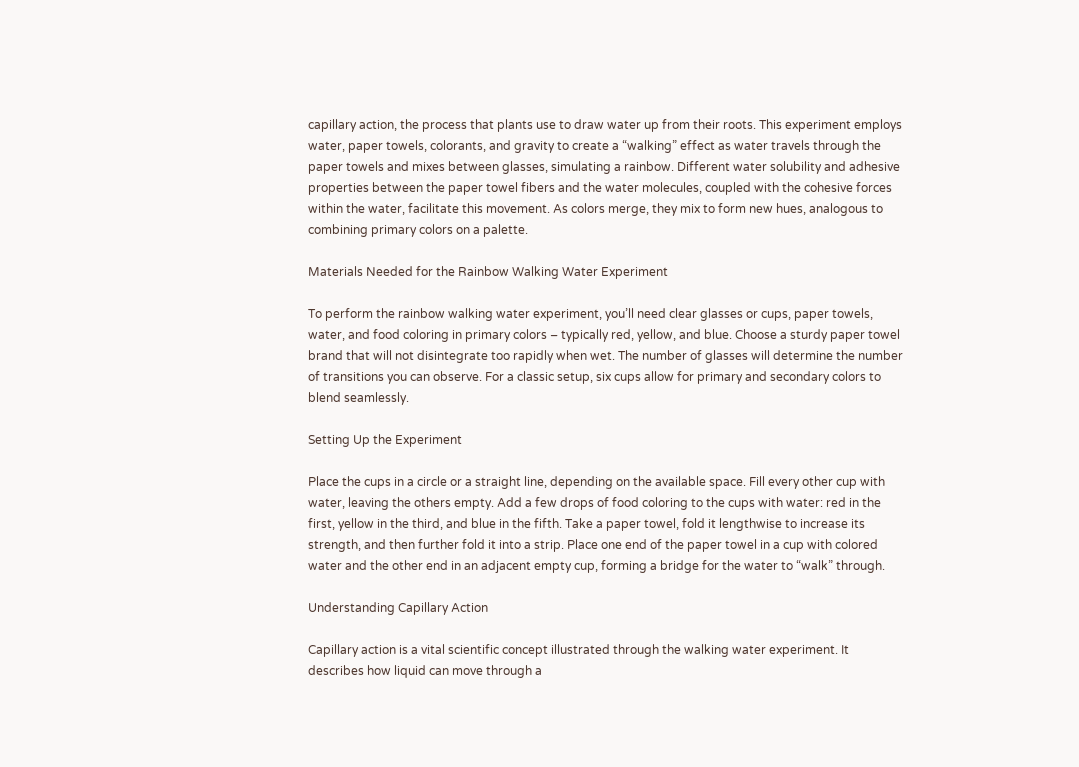capillary action, the process that plants use to draw water up from their roots. This experiment employs water, paper towels, colorants, and gravity to create a “walking” effect as water travels through the paper towels and mixes between glasses, simulating a rainbow. Different water solubility and adhesive properties between the paper towel fibers and the water molecules, coupled with the cohesive forces within the water, facilitate this movement. As colors merge, they mix to form new hues, analogous to combining primary colors on a palette.

Materials Needed for the Rainbow Walking Water Experiment

To perform the rainbow walking water experiment, you’ll need clear glasses or cups, paper towels, water, and food coloring in primary colors – typically red, yellow, and blue. Choose a sturdy paper towel brand that will not disintegrate too rapidly when wet. The number of glasses will determine the number of transitions you can observe. For a classic setup, six cups allow for primary and secondary colors to blend seamlessly.

Setting Up the Experiment

Place the cups in a circle or a straight line, depending on the available space. Fill every other cup with water, leaving the others empty. Add a few drops of food coloring to the cups with water: red in the first, yellow in the third, and blue in the fifth. Take a paper towel, fold it lengthwise to increase its strength, and then further fold it into a strip. Place one end of the paper towel in a cup with colored water and the other end in an adjacent empty cup, forming a bridge for the water to “walk” through.

Understanding Capillary Action

Capillary action is a vital scientific concept illustrated through the walking water experiment. It describes how liquid can move through a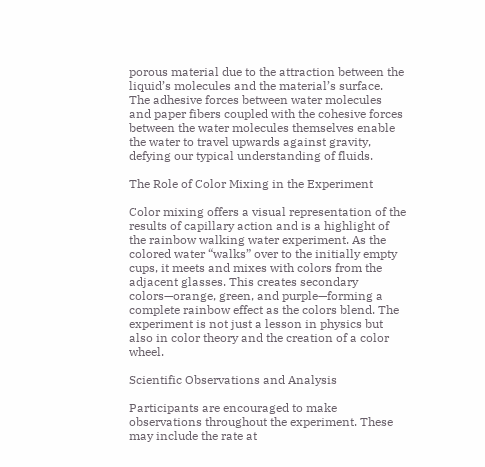porous material due to the attraction between the liquid’s molecules and the material’s surface. The adhesive forces between water molecules and paper fibers coupled with the cohesive forces between the water molecules themselves enable the water to travel upwards against gravity, defying our typical understanding of fluids.

The Role of Color Mixing in the Experiment

Color mixing offers a visual representation of the results of capillary action and is a highlight of the rainbow walking water experiment. As the colored water “walks” over to the initially empty cups, it meets and mixes with colors from the adjacent glasses. This creates secondary colors—orange, green, and purple—forming a complete rainbow effect as the colors blend. The experiment is not just a lesson in physics but also in color theory and the creation of a color wheel.

Scientific Observations and Analysis

Participants are encouraged to make observations throughout the experiment. These may include the rate at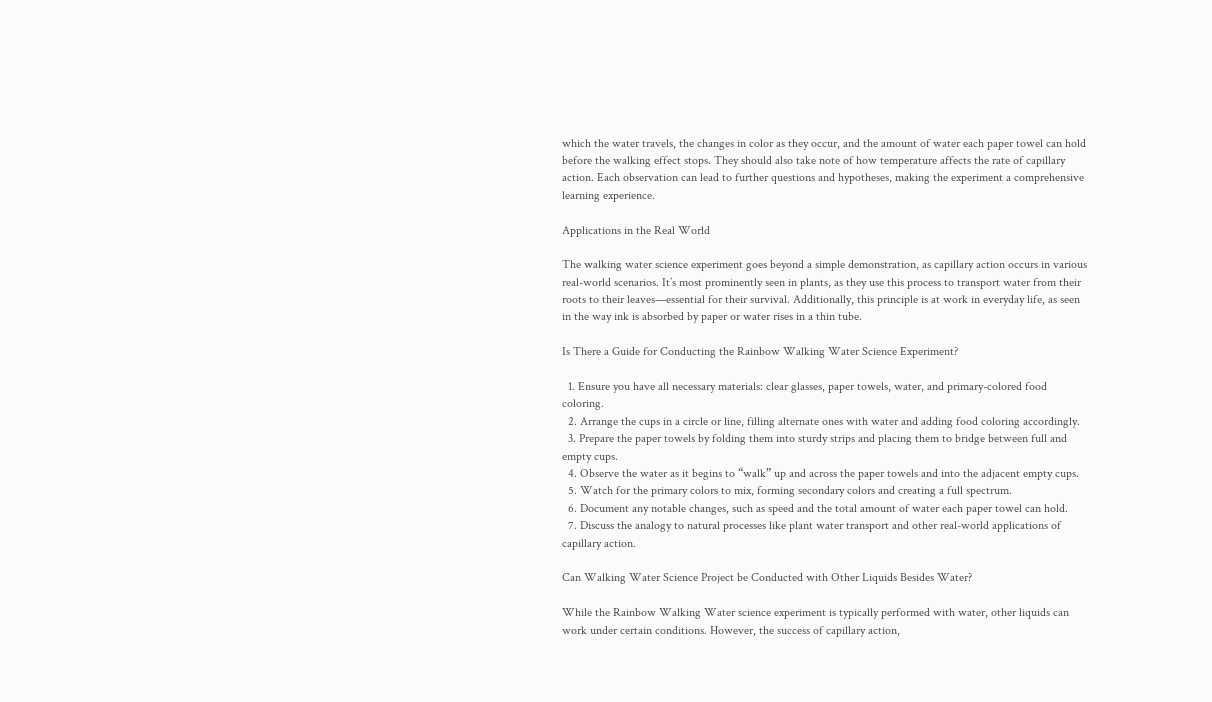which the water travels, the changes in color as they occur, and the amount of water each paper towel can hold before the walking effect stops. They should also take note of how temperature affects the rate of capillary action. Each observation can lead to further questions and hypotheses, making the experiment a comprehensive learning experience.

Applications in the Real World

The walking water science experiment goes beyond a simple demonstration, as capillary action occurs in various real-world scenarios. It’s most prominently seen in plants, as they use this process to transport water from their roots to their leaves—essential for their survival. Additionally, this principle is at work in everyday life, as seen in the way ink is absorbed by paper or water rises in a thin tube.

Is There a Guide for Conducting the Rainbow Walking Water Science Experiment?

  1. Ensure you have all necessary materials: clear glasses, paper towels, water, and primary-colored food coloring.
  2. Arrange the cups in a circle or line, filling alternate ones with water and adding food coloring accordingly.
  3. Prepare the paper towels by folding them into sturdy strips and placing them to bridge between full and empty cups.
  4. Observe the water as it begins to “walk” up and across the paper towels and into the adjacent empty cups.
  5. Watch for the primary colors to mix, forming secondary colors and creating a full spectrum.
  6. Document any notable changes, such as speed and the total amount of water each paper towel can hold.
  7. Discuss the analogy to natural processes like plant water transport and other real-world applications of capillary action.

Can Walking Water Science Project be Conducted with Other Liquids Besides Water?

While the Rainbow Walking Water science experiment is typically performed with water, other liquids can work under certain conditions. However, the success of capillary action,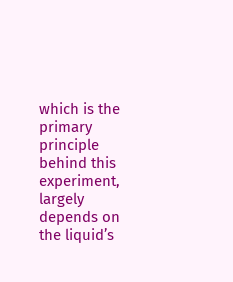which is the primary principle behind this experiment, largely depends on the liquid’s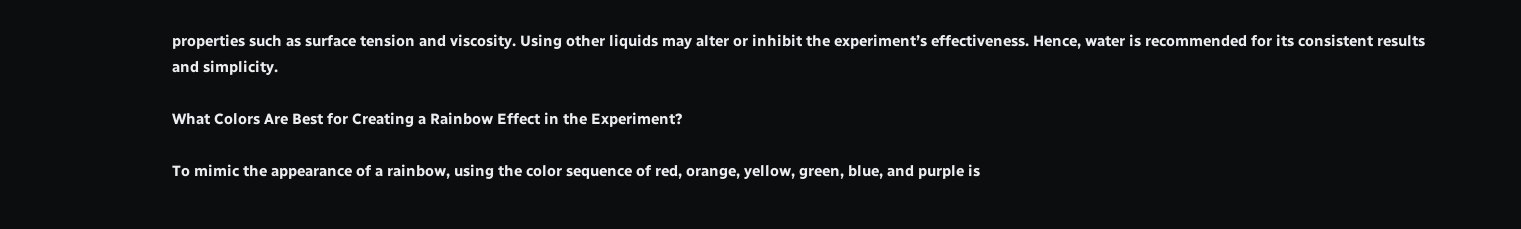properties such as surface tension and viscosity. Using other liquids may alter or inhibit the experiment’s effectiveness. Hence, water is recommended for its consistent results and simplicity.

What Colors Are Best for Creating a Rainbow Effect in the Experiment?

To mimic the appearance of a rainbow, using the color sequence of red, orange, yellow, green, blue, and purple is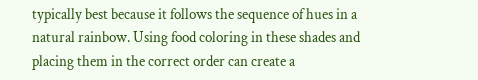typically best because it follows the sequence of hues in a natural rainbow. Using food coloring in these shades and placing them in the correct order can create a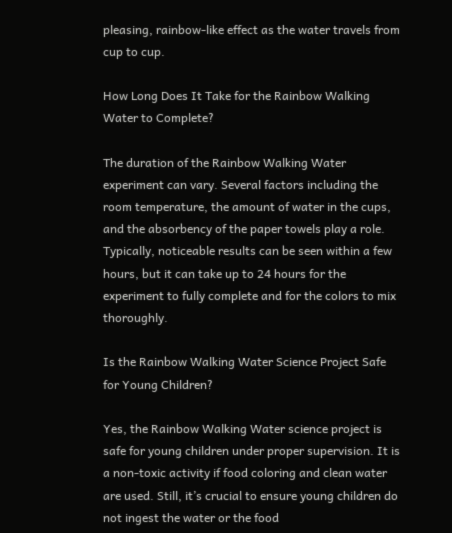pleasing, rainbow-like effect as the water travels from cup to cup.

How Long Does It Take for the Rainbow Walking Water to Complete?

The duration of the Rainbow Walking Water experiment can vary. Several factors including the room temperature, the amount of water in the cups, and the absorbency of the paper towels play a role. Typically, noticeable results can be seen within a few hours, but it can take up to 24 hours for the experiment to fully complete and for the colors to mix thoroughly.

Is the Rainbow Walking Water Science Project Safe for Young Children?

Yes, the Rainbow Walking Water science project is safe for young children under proper supervision. It is a non-toxic activity if food coloring and clean water are used. Still, it’s crucial to ensure young children do not ingest the water or the food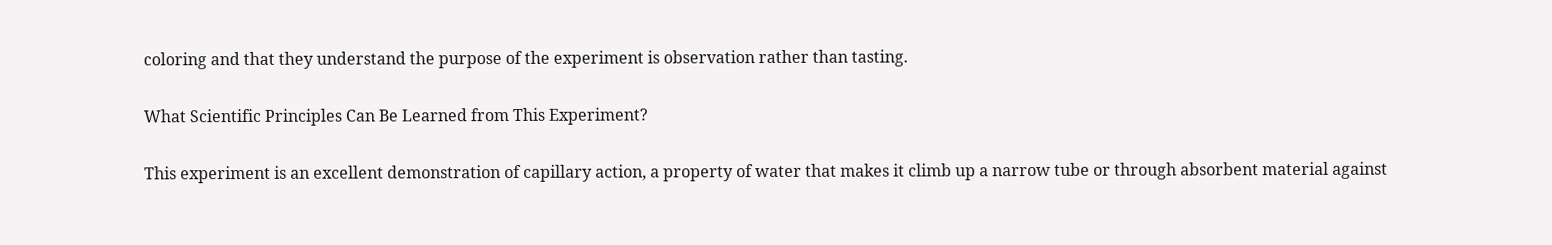coloring and that they understand the purpose of the experiment is observation rather than tasting.

What Scientific Principles Can Be Learned from This Experiment?

This experiment is an excellent demonstration of capillary action, a property of water that makes it climb up a narrow tube or through absorbent material against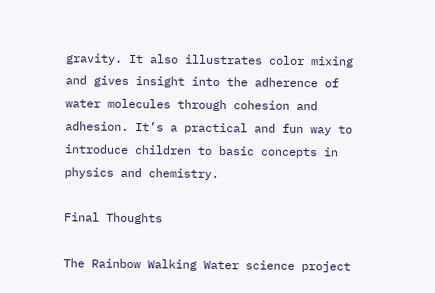gravity. It also illustrates color mixing and gives insight into the adherence of water molecules through cohesion and adhesion. It’s a practical and fun way to introduce children to basic concepts in physics and chemistry.

Final Thoughts

The Rainbow Walking Water science project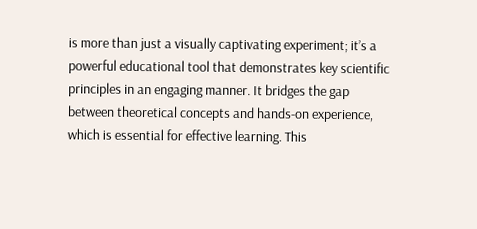is more than just a visually captivating experiment; it’s a powerful educational tool that demonstrates key scientific principles in an engaging manner. It bridges the gap between theoretical concepts and hands-on experience, which is essential for effective learning. This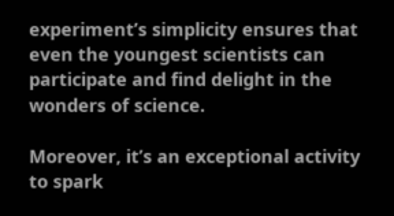experiment’s simplicity ensures that even the youngest scientists can participate and find delight in the wonders of science.

Moreover, it’s an exceptional activity to spark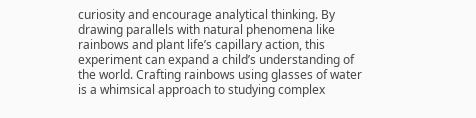curiosity and encourage analytical thinking. By drawing parallels with natural phenomena like rainbows and plant life’s capillary action, this experiment can expand a child’s understanding of the world. Crafting rainbows using glasses of water is a whimsical approach to studying complex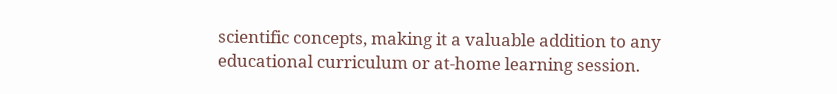scientific concepts, making it a valuable addition to any educational curriculum or at-home learning session.